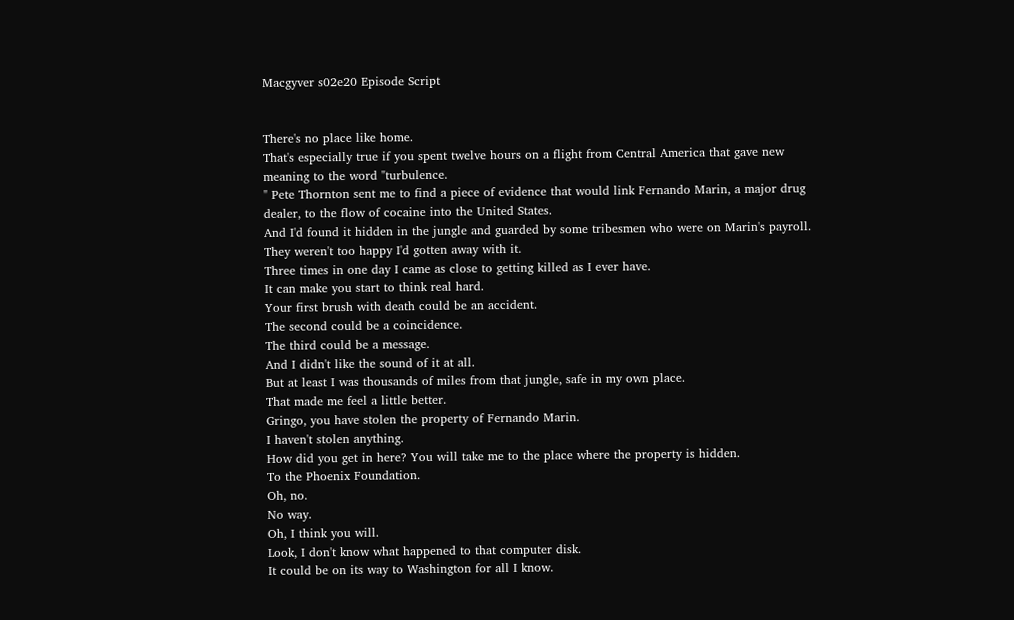Macgyver s02e20 Episode Script


There's no place like home.
That's especially true if you spent twelve hours on a flight from Central America that gave new meaning to the word "turbulence.
" Pete Thornton sent me to find a piece of evidence that would link Fernando Marin, a major drug dealer, to the flow of cocaine into the United States.
And I'd found it hidden in the jungle and guarded by some tribesmen who were on Marin's payroll.
They weren't too happy I'd gotten away with it.
Three times in one day I came as close to getting killed as I ever have.
It can make you start to think real hard.
Your first brush with death could be an accident.
The second could be a coincidence.
The third could be a message.
And I didn't like the sound of it at all.
But at least I was thousands of miles from that jungle, safe in my own place.
That made me feel a little better.
Gringo, you have stolen the property of Fernando Marin.
I haven't stolen anything.
How did you get in here? You will take me to the place where the property is hidden.
To the Phoenix Foundation.
Oh, no.
No way.
Oh, I think you will.
Look, I don't know what happened to that computer disk.
It could be on its way to Washington for all I know.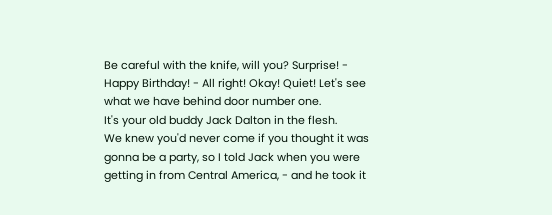Be careful with the knife, will you? Surprise! - Happy Birthday! - All right! Okay! Quiet! Let's see what we have behind door number one.
It's your old buddy Jack Dalton in the flesh.
We knew you'd never come if you thought it was gonna be a party, so I told Jack when you were getting in from Central America, - and he took it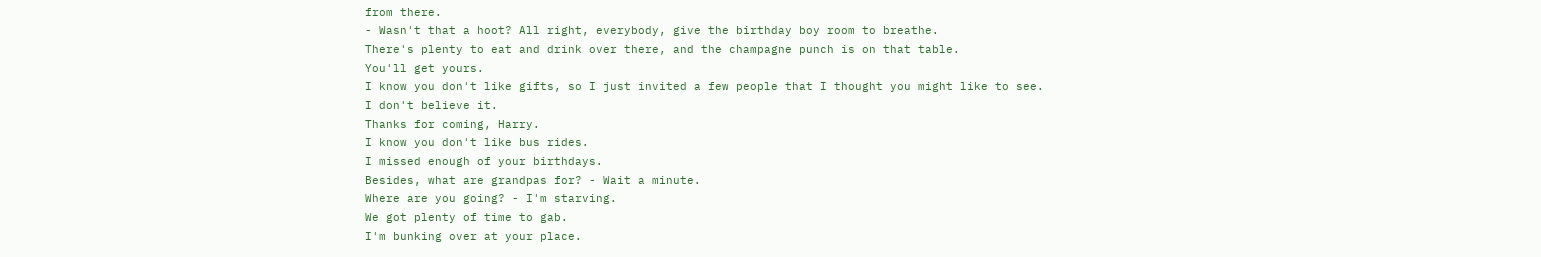from there.
- Wasn't that a hoot? All right, everybody, give the birthday boy room to breathe.
There's plenty to eat and drink over there, and the champagne punch is on that table.
You'll get yours.
I know you don't like gifts, so I just invited a few people that I thought you might like to see.
I don't believe it.
Thanks for coming, Harry.
I know you don't like bus rides.
I missed enough of your birthdays.
Besides, what are grandpas for? - Wait a minute.
Where are you going? - I'm starving.
We got plenty of time to gab.
I'm bunking over at your place.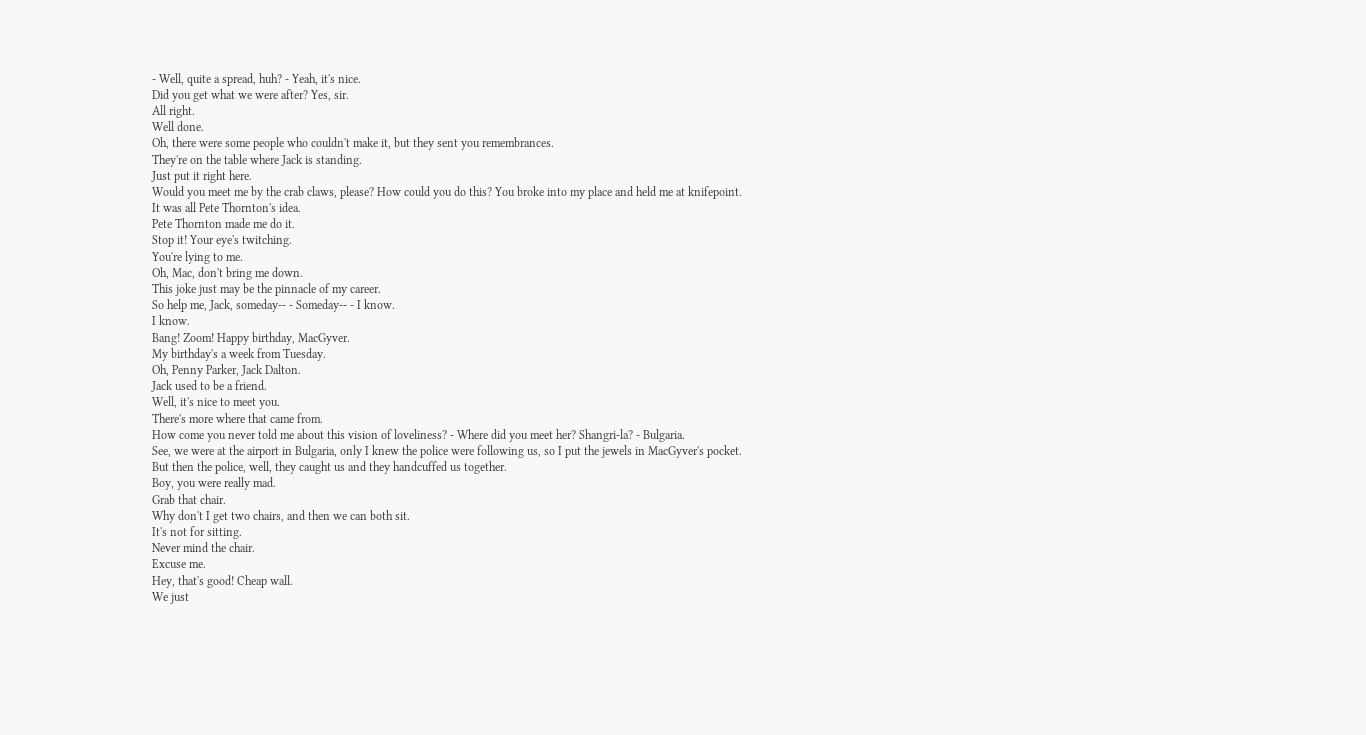- Well, quite a spread, huh? - Yeah, it's nice.
Did you get what we were after? Yes, sir.
All right.
Well done.
Oh, there were some people who couldn't make it, but they sent you remembrances.
They're on the table where Jack is standing.
Just put it right here.
Would you meet me by the crab claws, please? How could you do this? You broke into my place and held me at knifepoint.
It was all Pete Thornton's idea.
Pete Thornton made me do it.
Stop it! Your eye's twitching.
You're lying to me.
Oh, Mac, don't bring me down.
This joke just may be the pinnacle of my career.
So help me, Jack, someday-- - Someday-- - I know.
I know.
Bang! Zoom! Happy birthday, MacGyver.
My birthday's a week from Tuesday.
Oh, Penny Parker, Jack Dalton.
Jack used to be a friend.
Well, it's nice to meet you.
There's more where that came from.
How come you never told me about this vision of loveliness? - Where did you meet her? Shangri-la? - Bulgaria.
See, we were at the airport in Bulgaria, only I knew the police were following us, so I put the jewels in MacGyver's pocket.
But then the police, well, they caught us and they handcuffed us together.
Boy, you were really mad.
Grab that chair.
Why don't I get two chairs, and then we can both sit.
It's not for sitting.
Never mind the chair.
Excuse me.
Hey, that's good! Cheap wall.
We just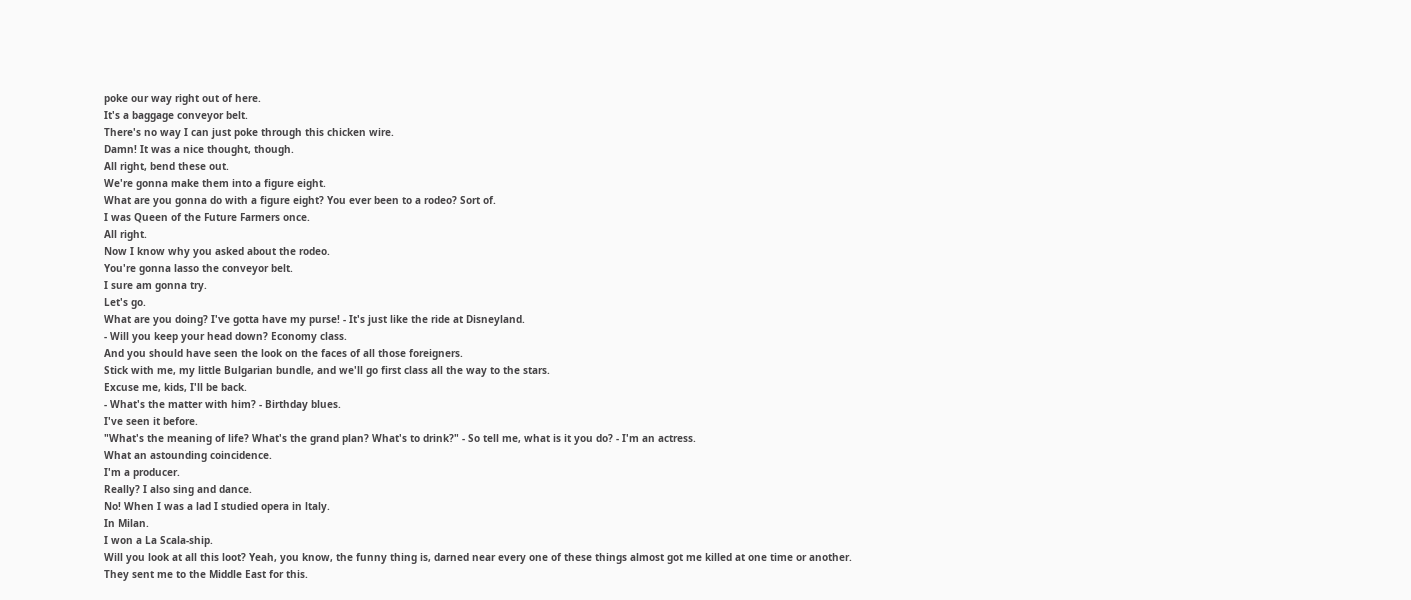poke our way right out of here.
It's a baggage conveyor belt.
There's no way I can just poke through this chicken wire.
Damn! It was a nice thought, though.
All right, bend these out.
We're gonna make them into a figure eight.
What are you gonna do with a figure eight? You ever been to a rodeo? Sort of.
I was Queen of the Future Farmers once.
All right.
Now I know why you asked about the rodeo.
You're gonna lasso the conveyor belt.
I sure am gonna try.
Let's go.
What are you doing? I've gotta have my purse! - It's just like the ride at Disneyland.
- Will you keep your head down? Economy class.
And you should have seen the look on the faces of all those foreigners.
Stick with me, my little Bulgarian bundle, and we'll go first class all the way to the stars.
Excuse me, kids, I'll be back.
- What's the matter with him? - Birthday blues.
I've seen it before.
"What's the meaning of life? What's the grand plan? What's to drink?" - So tell me, what is it you do? - I'm an actress.
What an astounding coincidence.
I'm a producer.
Really? I also sing and dance.
No! When I was a lad I studied opera in ltaly.
In Milan.
I won a La Scala-ship.
Will you look at all this loot? Yeah, you know, the funny thing is, darned near every one of these things almost got me killed at one time or another.
They sent me to the Middle East for this.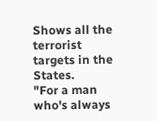Shows all the terrorist targets in the States.
"For a man who's always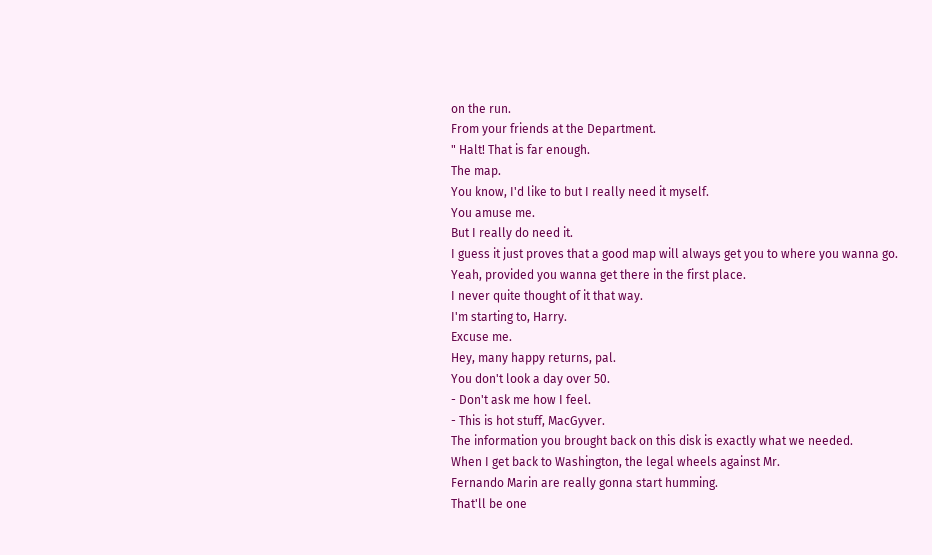on the run.
From your friends at the Department.
" Halt! That is far enough.
The map.
You know, I'd like to but I really need it myself.
You amuse me.
But I really do need it.
I guess it just proves that a good map will always get you to where you wanna go.
Yeah, provided you wanna get there in the first place.
I never quite thought of it that way.
I'm starting to, Harry.
Excuse me.
Hey, many happy returns, pal.
You don't look a day over 50.
- Don't ask me how I feel.
- This is hot stuff, MacGyver.
The information you brought back on this disk is exactly what we needed.
When I get back to Washington, the legal wheels against Mr.
Fernando Marin are really gonna start humming.
That'll be one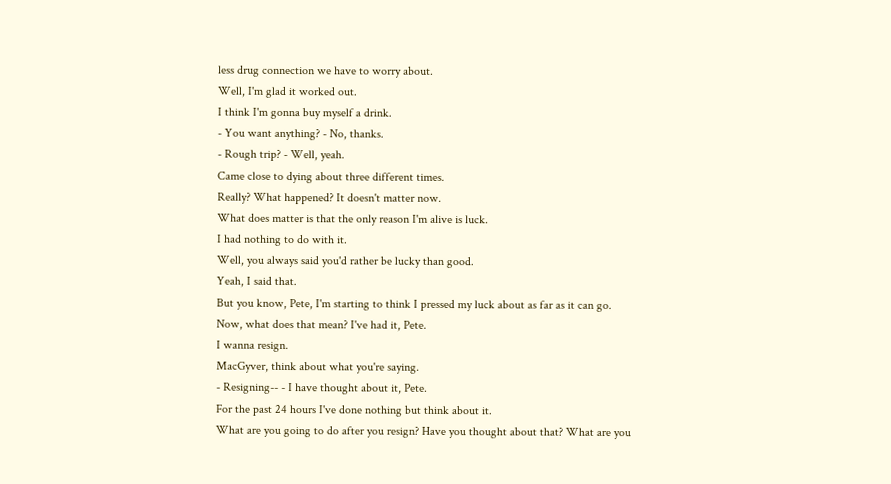less drug connection we have to worry about.
Well, I'm glad it worked out.
I think I'm gonna buy myself a drink.
- You want anything? - No, thanks.
- Rough trip? - Well, yeah.
Came close to dying about three different times.
Really? What happened? It doesn't matter now.
What does matter is that the only reason I'm alive is luck.
I had nothing to do with it.
Well, you always said you'd rather be lucky than good.
Yeah, I said that.
But you know, Pete, I'm starting to think I pressed my luck about as far as it can go.
Now, what does that mean? I've had it, Pete.
I wanna resign.
MacGyver, think about what you're saying.
- Resigning-- - I have thought about it, Pete.
For the past 24 hours I've done nothing but think about it.
What are you going to do after you resign? Have you thought about that? What are you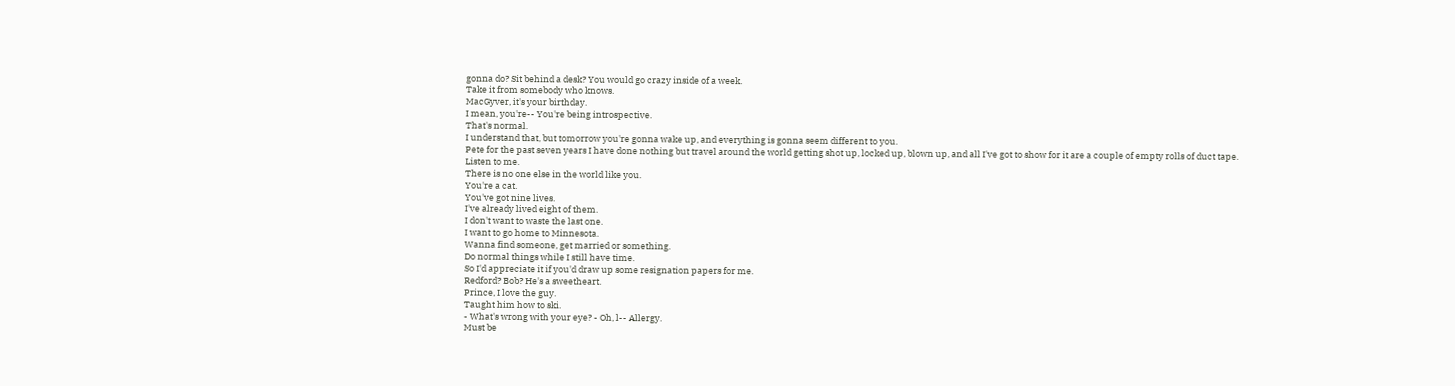gonna do? Sit behind a desk? You would go crazy inside of a week.
Take it from somebody who knows.
MacGyver, it's your birthday.
I mean, you're-- You're being introspective.
That's normal.
I understand that, but tomorrow you're gonna wake up, and everything is gonna seem different to you.
Pete for the past seven years I have done nothing but travel around the world getting shot up, locked up, blown up, and all I've got to show for it are a couple of empty rolls of duct tape.
Listen to me.
There is no one else in the world like you.
You're a cat.
You've got nine lives.
I've already lived eight of them.
I don't want to waste the last one.
I want to go home to Minnesota.
Wanna find someone, get married or something.
Do normal things while I still have time.
So I'd appreciate it if you'd draw up some resignation papers for me.
Redford? Bob? He's a sweetheart.
Prince, I love the guy.
Taught him how to ski.
- What's wrong with your eye? - Oh, l-- Allergy.
Must be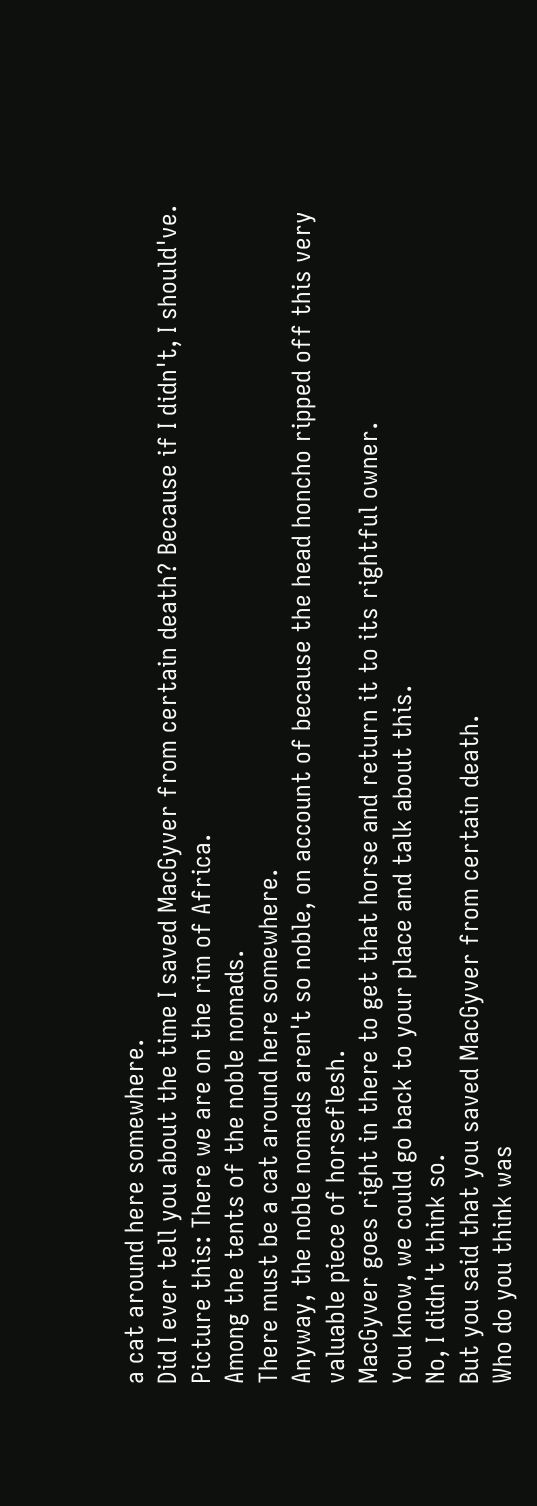a cat around here somewhere.
Did I ever tell you about the time I saved MacGyver from certain death? Because if I didn't, I should've.
Picture this: There we are on the rim of Africa.
Among the tents of the noble nomads.
There must be a cat around here somewhere.
Anyway, the noble nomads aren't so noble, on account of because the head honcho ripped off this very valuable piece of horseflesh.
MacGyver goes right in there to get that horse and return it to its rightful owner.
You know, we could go back to your place and talk about this.
No, I didn't think so.
But you said that you saved MacGyver from certain death.
Who do you think was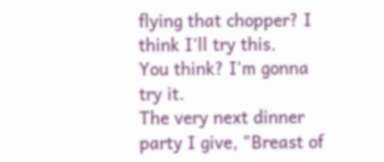flying that chopper? I think I'll try this.
You think? I'm gonna try it.
The very next dinner party I give, "Breast of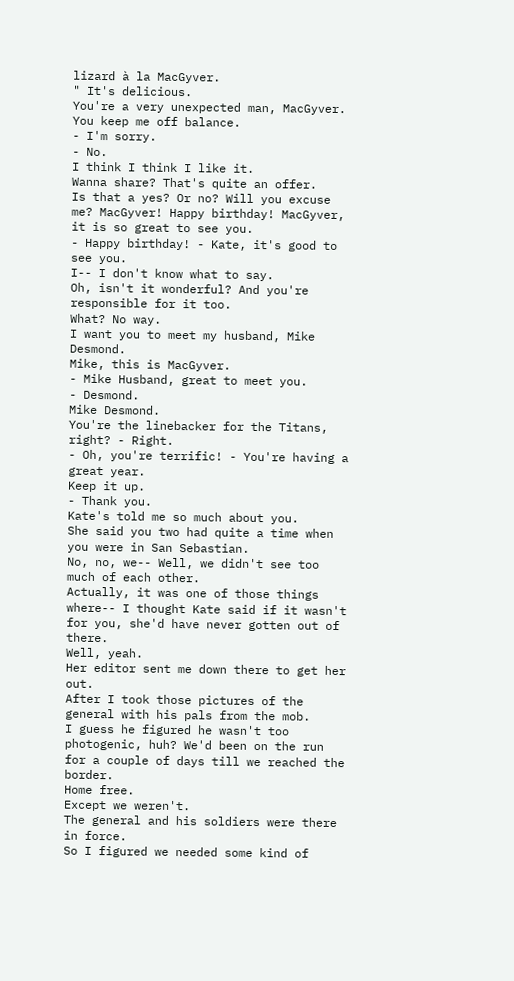lizard à la MacGyver.
" It's delicious.
You're a very unexpected man, MacGyver.
You keep me off balance.
- I'm sorry.
- No.
I think I think I like it.
Wanna share? That's quite an offer.
Is that a yes? Or no? Will you excuse me? MacGyver! Happy birthday! MacGyver, it is so great to see you.
- Happy birthday! - Kate, it's good to see you.
I-- I don't know what to say.
Oh, isn't it wonderful? And you're responsible for it too.
What? No way.
I want you to meet my husband, Mike Desmond.
Mike, this is MacGyver.
- Mike Husband, great to meet you.
- Desmond.
Mike Desmond.
You're the linebacker for the Titans, right? - Right.
- Oh, you're terrific! - You're having a great year.
Keep it up.
- Thank you.
Kate's told me so much about you.
She said you two had quite a time when you were in San Sebastian.
No, no, we-- Well, we didn't see too much of each other.
Actually, it was one of those things where-- I thought Kate said if it wasn't for you, she'd have never gotten out of there.
Well, yeah.
Her editor sent me down there to get her out.
After I took those pictures of the general with his pals from the mob.
I guess he figured he wasn't too photogenic, huh? We'd been on the run for a couple of days till we reached the border.
Home free.
Except we weren't.
The general and his soldiers were there in force.
So I figured we needed some kind of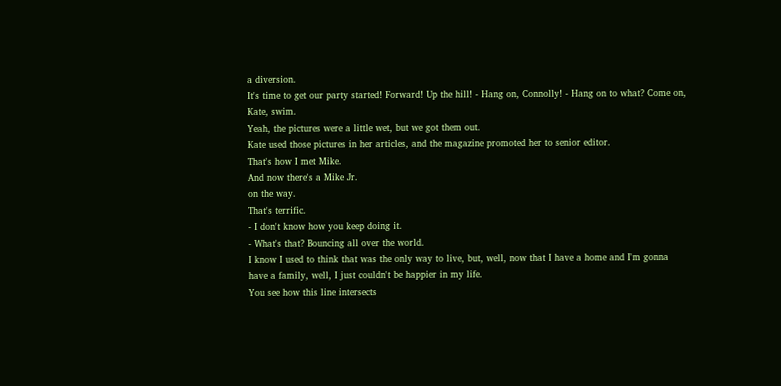a diversion.
It's time to get our party started! Forward! Up the hill! - Hang on, Connolly! - Hang on to what? Come on, Kate, swim.
Yeah, the pictures were a little wet, but we got them out.
Kate used those pictures in her articles, and the magazine promoted her to senior editor.
That's how I met Mike.
And now there's a Mike Jr.
on the way.
That's terrific.
- I don't know how you keep doing it.
- What's that? Bouncing all over the world.
I know I used to think that was the only way to live, but, well, now that I have a home and I'm gonna have a family, well, I just couldn't be happier in my life.
You see how this line intersects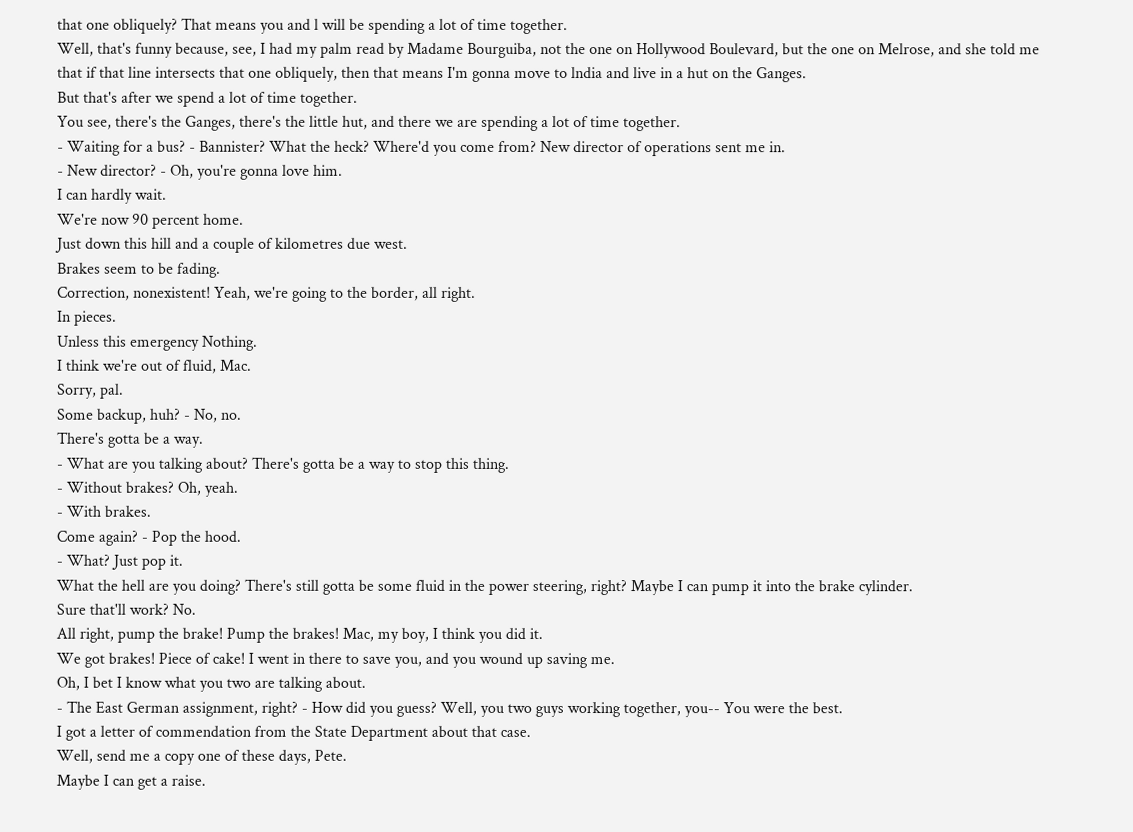that one obliquely? That means you and l will be spending a lot of time together.
Well, that's funny because, see, I had my palm read by Madame Bourguiba, not the one on Hollywood Boulevard, but the one on Melrose, and she told me that if that line intersects that one obliquely, then that means I'm gonna move to lndia and live in a hut on the Ganges.
But that's after we spend a lot of time together.
You see, there's the Ganges, there's the little hut, and there we are spending a lot of time together.
- Waiting for a bus? - Bannister? What the heck? Where'd you come from? New director of operations sent me in.
- New director? - Oh, you're gonna love him.
I can hardly wait.
We're now 90 percent home.
Just down this hill and a couple of kilometres due west.
Brakes seem to be fading.
Correction, nonexistent! Yeah, we're going to the border, all right.
In pieces.
Unless this emergency Nothing.
I think we're out of fluid, Mac.
Sorry, pal.
Some backup, huh? - No, no.
There's gotta be a way.
- What are you talking about? There's gotta be a way to stop this thing.
- Without brakes? Oh, yeah.
- With brakes.
Come again? - Pop the hood.
- What? Just pop it.
What the hell are you doing? There's still gotta be some fluid in the power steering, right? Maybe I can pump it into the brake cylinder.
Sure that'll work? No.
All right, pump the brake! Pump the brakes! Mac, my boy, I think you did it.
We got brakes! Piece of cake! I went in there to save you, and you wound up saving me.
Oh, I bet I know what you two are talking about.
- The East German assignment, right? - How did you guess? Well, you two guys working together, you-- You were the best.
I got a letter of commendation from the State Department about that case.
Well, send me a copy one of these days, Pete.
Maybe I can get a raise.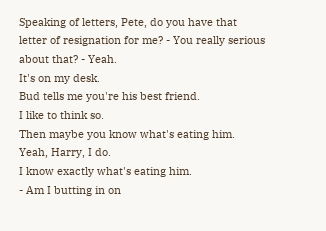Speaking of letters, Pete, do you have that letter of resignation for me? - You really serious about that? - Yeah.
It's on my desk.
Bud tells me you're his best friend.
I like to think so.
Then maybe you know what's eating him.
Yeah, Harry, I do.
I know exactly what's eating him.
- Am I butting in on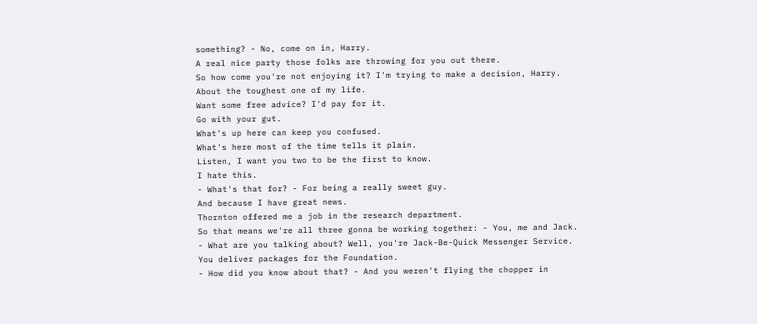something? - No, come on in, Harry.
A real nice party those folks are throwing for you out there.
So how come you're not enjoying it? I'm trying to make a decision, Harry.
About the toughest one of my life.
Want some free advice? I'd pay for it.
Go with your gut.
What's up here can keep you confused.
What's here most of the time tells it plain.
Listen, I want you two to be the first to know.
I hate this.
- What's that for? - For being a really sweet guy.
And because I have great news.
Thornton offered me a job in the research department.
So that means we're all three gonna be working together: - You, me and Jack.
- What are you talking about? Well, you're Jack-Be-Quick Messenger Service.
You deliver packages for the Foundation.
- How did you know about that? - And you weren't flying the chopper in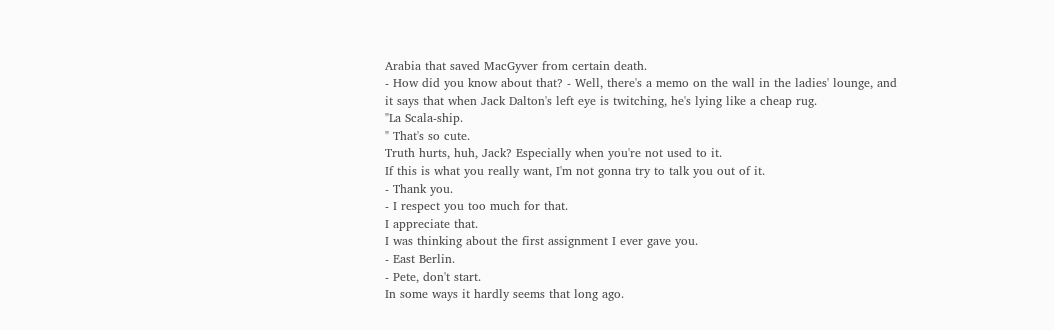Arabia that saved MacGyver from certain death.
- How did you know about that? - Well, there's a memo on the wall in the ladies' lounge, and it says that when Jack Dalton's left eye is twitching, he's lying like a cheap rug.
"La Scala-ship.
" That's so cute.
Truth hurts, huh, Jack? Especially when you're not used to it.
If this is what you really want, I'm not gonna try to talk you out of it.
- Thank you.
- I respect you too much for that.
I appreciate that.
I was thinking about the first assignment I ever gave you.
- East Berlin.
- Pete, don't start.
In some ways it hardly seems that long ago.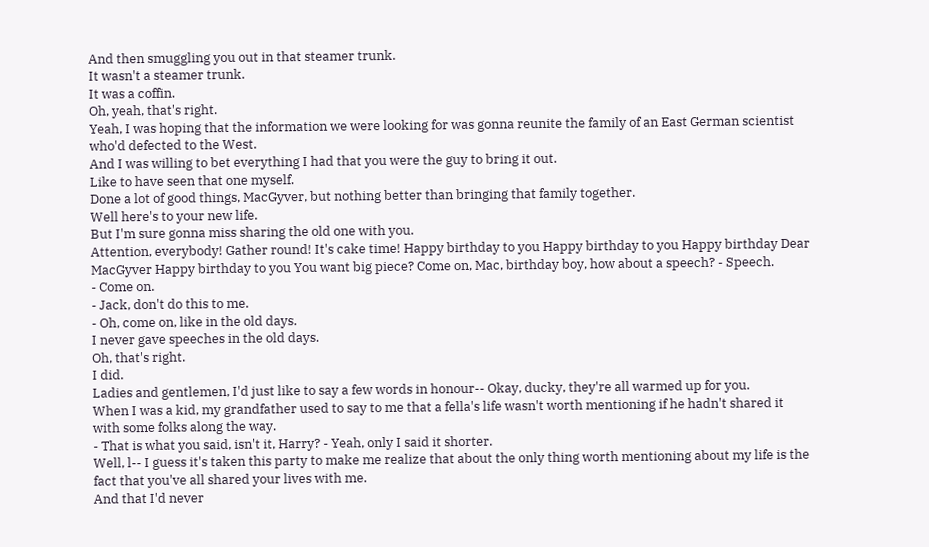And then smuggling you out in that steamer trunk.
It wasn't a steamer trunk.
It was a coffin.
Oh, yeah, that's right.
Yeah, I was hoping that the information we were looking for was gonna reunite the family of an East German scientist who'd defected to the West.
And I was willing to bet everything I had that you were the guy to bring it out.
Like to have seen that one myself.
Done a lot of good things, MacGyver, but nothing better than bringing that family together.
Well here's to your new life.
But I'm sure gonna miss sharing the old one with you.
Attention, everybody! Gather round! It's cake time! Happy birthday to you Happy birthday to you Happy birthday Dear MacGyver Happy birthday to you You want big piece? Come on, Mac, birthday boy, how about a speech? - Speech.
- Come on.
- Jack, don't do this to me.
- Oh, come on, like in the old days.
I never gave speeches in the old days.
Oh, that's right.
I did.
Ladies and gentlemen, I'd just like to say a few words in honour-- Okay, ducky, they're all warmed up for you.
When I was a kid, my grandfather used to say to me that a fella's life wasn't worth mentioning if he hadn't shared it with some folks along the way.
- That is what you said, isn't it, Harry? - Yeah, only I said it shorter.
Well, l-- I guess it's taken this party to make me realize that about the only thing worth mentioning about my life is the fact that you've all shared your lives with me.
And that I'd never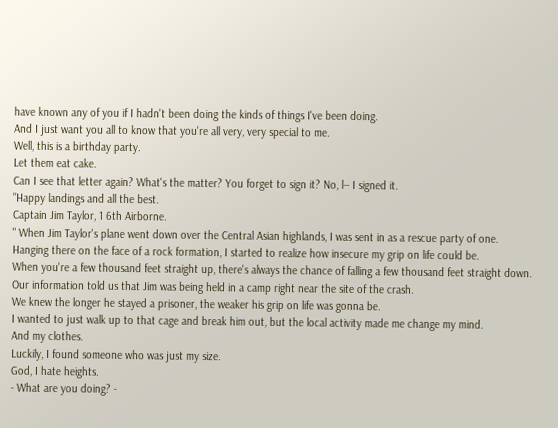have known any of you if I hadn't been doing the kinds of things I've been doing.
And I just want you all to know that you're all very, very special to me.
Well, this is a birthday party.
Let them eat cake.
Can I see that letter again? What's the matter? You forget to sign it? No, l-- I signed it.
"Happy landings and all the best.
Captain Jim Taylor, 1 6th Airborne.
" When Jim Taylor's plane went down over the Central Asian highlands, I was sent in as a rescue party of one.
Hanging there on the face of a rock formation, I started to realize how insecure my grip on life could be.
When you're a few thousand feet straight up, there's always the chance of falling a few thousand feet straight down.
Our information told us that Jim was being held in a camp right near the site of the crash.
We knew the longer he stayed a prisoner, the weaker his grip on life was gonna be.
I wanted to just walk up to that cage and break him out, but the local activity made me change my mind.
And my clothes.
Luckily, I found someone who was just my size.
God, I hate heights.
- What are you doing? -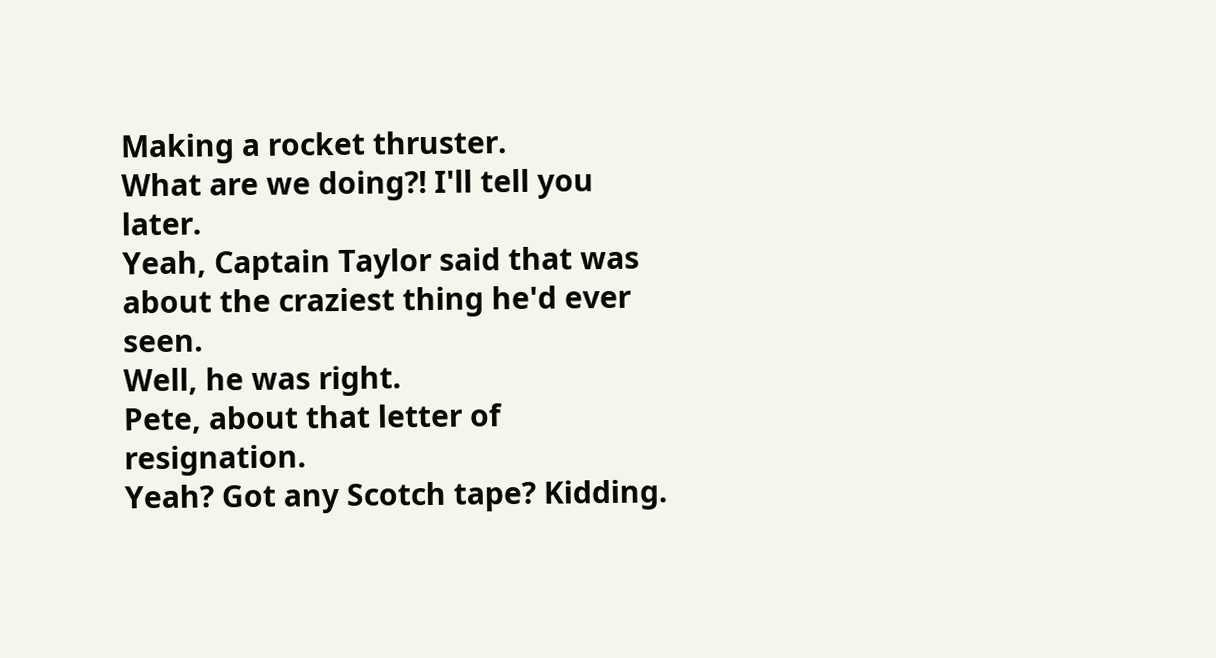Making a rocket thruster.
What are we doing?! I'll tell you later.
Yeah, Captain Taylor said that was about the craziest thing he'd ever seen.
Well, he was right.
Pete, about that letter of resignation.
Yeah? Got any Scotch tape? Kidding.